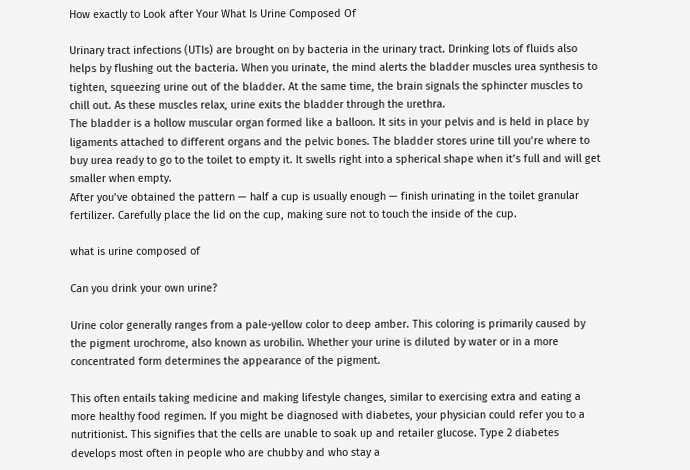How exactly to Look after Your What Is Urine Composed Of

Urinary tract infections (UTIs) are brought on by bacteria in the urinary tract. Drinking lots of fluids also helps by flushing out the bacteria. When you urinate, the mind alerts the bladder muscles urea synthesis to tighten, squeezing urine out of the bladder. At the same time, the brain signals the sphincter muscles to chill out. As these muscles relax, urine exits the bladder through the urethra.
The bladder is a hollow muscular organ formed like a balloon. It sits in your pelvis and is held in place by ligaments attached to different organs and the pelvic bones. The bladder stores urine till you’re where to buy urea ready to go to the toilet to empty it. It swells right into a spherical shape when it’s full and will get smaller when empty.
After you’ve obtained the pattern — half a cup is usually enough — finish urinating in the toilet granular fertilizer. Carefully place the lid on the cup, making sure not to touch the inside of the cup.

what is urine composed of

Can you drink your own urine?

Urine color generally ranges from a pale-yellow color to deep amber. This coloring is primarily caused by the pigment urochrome, also known as urobilin. Whether your urine is diluted by water or in a more concentrated form determines the appearance of the pigment.

This often entails taking medicine and making lifestyle changes, similar to exercising extra and eating a more healthy food regimen. If you might be diagnosed with diabetes, your physician could refer you to a nutritionist. This signifies that the cells are unable to soak up and retailer glucose. Type 2 diabetes develops most often in people who are chubby and who stay a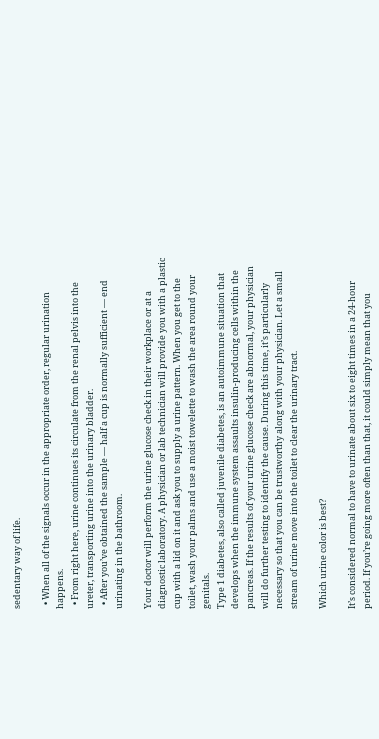sedentary way of life.

  • When all of the signals occur in the appropriate order, regular urination happens.
  • From right here, urine continues its circulate from the renal pelvis into the ureter, transporting urine into the urinary bladder.
  • After you’ve obtained the sample — half a cup is normally sufficient — end urinating in the bathroom.

Your doctor will perform the urine glucose check in their workplace or at a diagnostic laboratory. A physician or lab technician will provide you with a plastic cup with a lid on it and ask you to supply a urine pattern. When you get to the toilet, wash your palms and use a moist towelette to wash the area round your genitals.
Type 1 diabetes, also called juvenile diabetes, is an autoimmune situation that develops when the immune system assaults insulin-producing cells within the pancreas. If the results of your urine glucose check are abnormal, your physician will do further testing to identify the cause. During this time, it’s particularly necessary so that you can be trustworthy along with your physician. Let a small stream of urine move into the toilet to clear the urinary tract.

Which urine color is best?

It’s considered normal to have to urinate about six to eight times in a 24-hour period. If you’re going more often than that, it could simply mean that you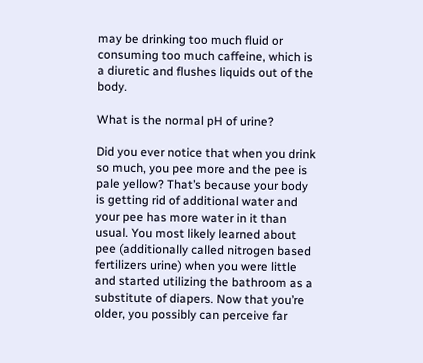may be drinking too much fluid or consuming too much caffeine, which is a diuretic and flushes liquids out of the body.

What is the normal pH of urine?

Did you ever notice that when you drink so much, you pee more and the pee is pale yellow? That’s because your body is getting rid of additional water and your pee has more water in it than usual. You most likely learned about pee (additionally called nitrogen based fertilizers urine) when you were little and started utilizing the bathroom as a substitute of diapers. Now that you’re older, you possibly can perceive far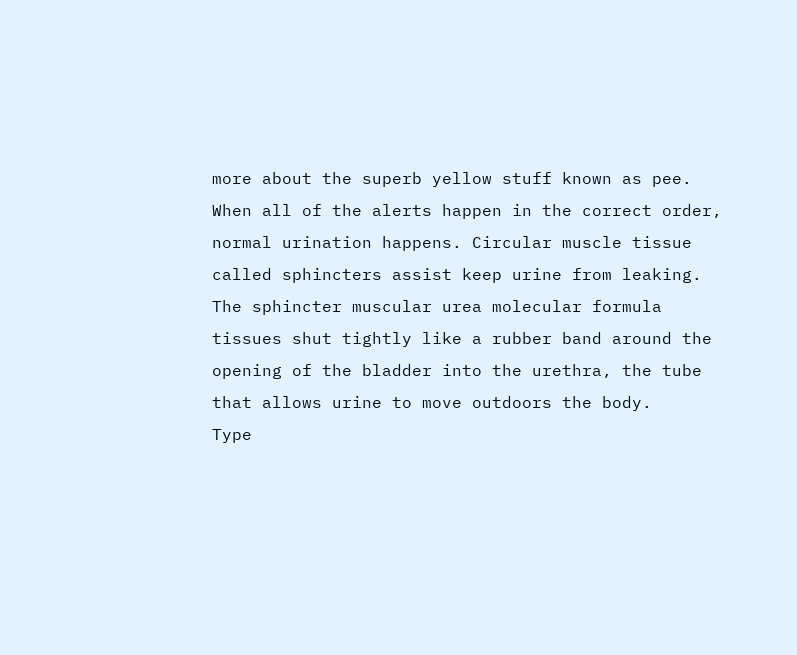more about the superb yellow stuff known as pee.
When all of the alerts happen in the correct order, normal urination happens. Circular muscle tissue called sphincters assist keep urine from leaking. The sphincter muscular urea molecular formula tissues shut tightly like a rubber band around the opening of the bladder into the urethra, the tube that allows urine to move outdoors the body.
Type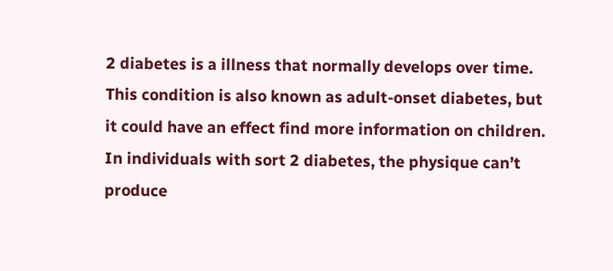2 diabetes is a illness that normally develops over time. This condition is also known as adult-onset diabetes, but it could have an effect find more information on children. In individuals with sort 2 diabetes, the physique can’t produce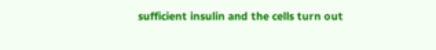sufficient insulin and the cells turn out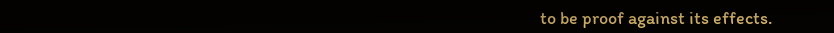to be proof against its effects.